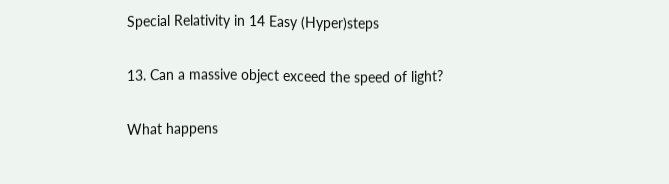Special Relativity in 14 Easy (Hyper)steps

13. Can a massive object exceed the speed of light?

What happens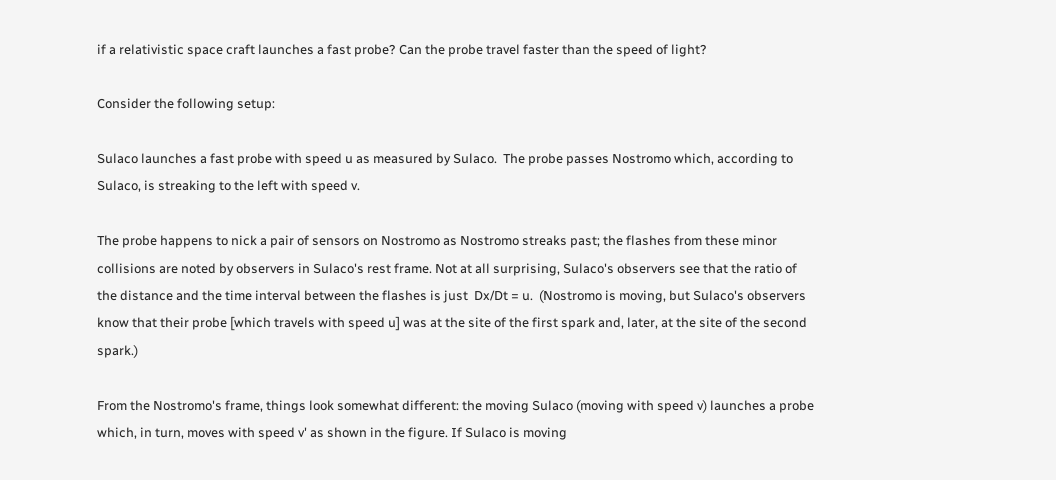if a relativistic space craft launches a fast probe? Can the probe travel faster than the speed of light?

Consider the following setup:

Sulaco launches a fast probe with speed u as measured by Sulaco.  The probe passes Nostromo which, according to Sulaco, is streaking to the left with speed v.

The probe happens to nick a pair of sensors on Nostromo as Nostromo streaks past; the flashes from these minor collisions are noted by observers in Sulaco's rest frame. Not at all surprising, Sulaco's observers see that the ratio of the distance and the time interval between the flashes is just  Dx/Dt = u.  (Nostromo is moving, but Sulaco's observers know that their probe [which travels with speed u] was at the site of the first spark and, later, at the site of the second spark.)

From the Nostromo's frame, things look somewhat different: the moving Sulaco (moving with speed v) launches a probe which, in turn, moves with speed v' as shown in the figure. If Sulaco is moving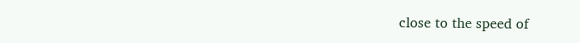close to the speed of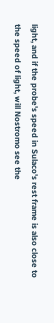light, and if the probe's speed in Sulaco's rest frame is also close to the speed of light, will Nostromo see the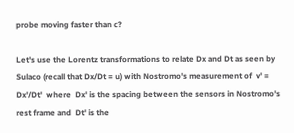probe moving faster than c?

Let's use the Lorentz transformations to relate Dx and Dt as seen by Sulaco (recall that Dx/Dt = u) with Nostromo's measurement of  v' = Dx'/Dt'  where  Dx' is the spacing between the sensors in Nostromo's rest frame and  Dt' is the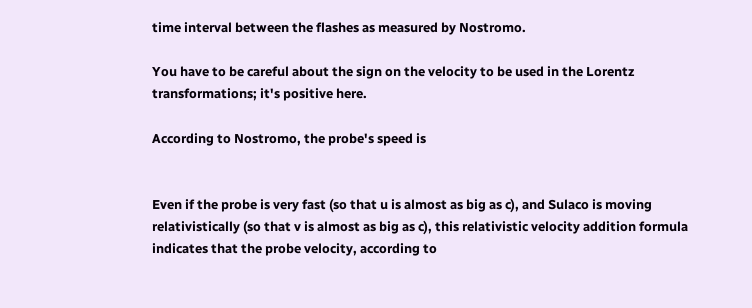time interval between the flashes as measured by Nostromo.

You have to be careful about the sign on the velocity to be used in the Lorentz transformations; it's positive here.

According to Nostromo, the probe's speed is


Even if the probe is very fast (so that u is almost as big as c), and Sulaco is moving relativistically (so that v is almost as big as c), this relativistic velocity addition formula indicates that the probe velocity, according to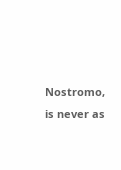Nostromo, is never as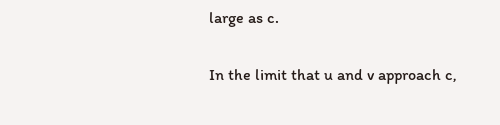large as c.

In the limit that u and v approach c,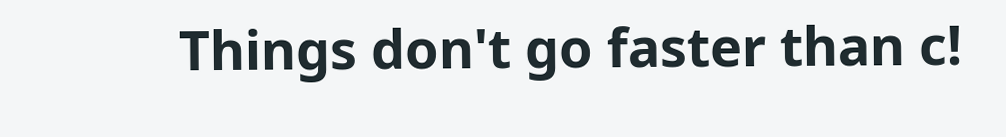Things don't go faster than c!